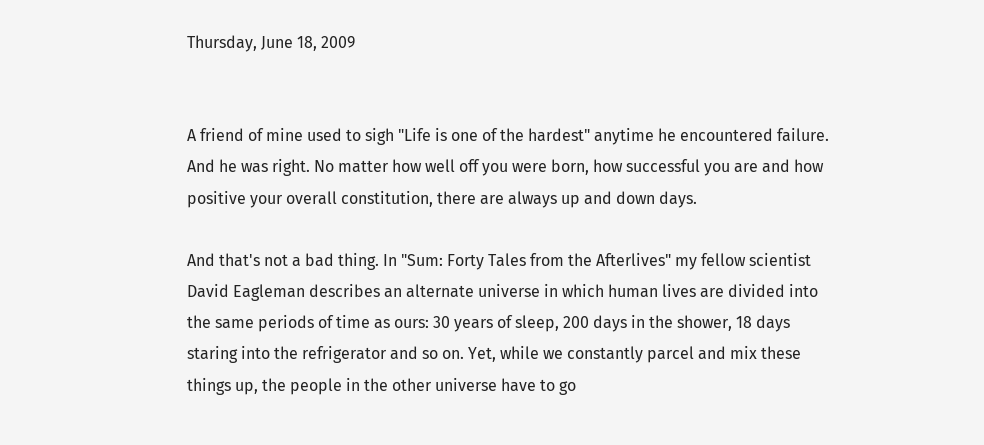Thursday, June 18, 2009


A friend of mine used to sigh "Life is one of the hardest" anytime he encountered failure. And he was right. No matter how well off you were born, how successful you are and how positive your overall constitution, there are always up and down days.

And that's not a bad thing. In "Sum: Forty Tales from the Afterlives" my fellow scientist David Eagleman describes an alternate universe in which human lives are divided into the same periods of time as ours: 30 years of sleep, 200 days in the shower, 18 days staring into the refrigerator and so on. Yet, while we constantly parcel and mix these things up, the people in the other universe have to go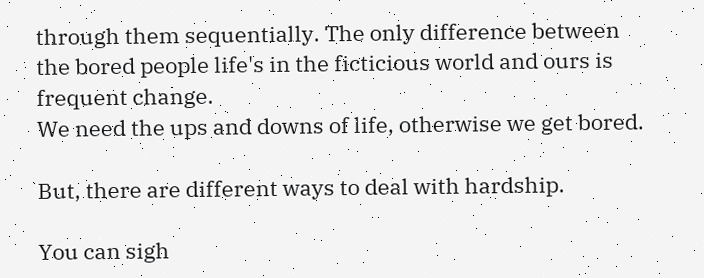through them sequentially. The only difference between the bored people life's in the ficticious world and ours is frequent change.
We need the ups and downs of life, otherwise we get bored.

But, there are different ways to deal with hardship.

You can sigh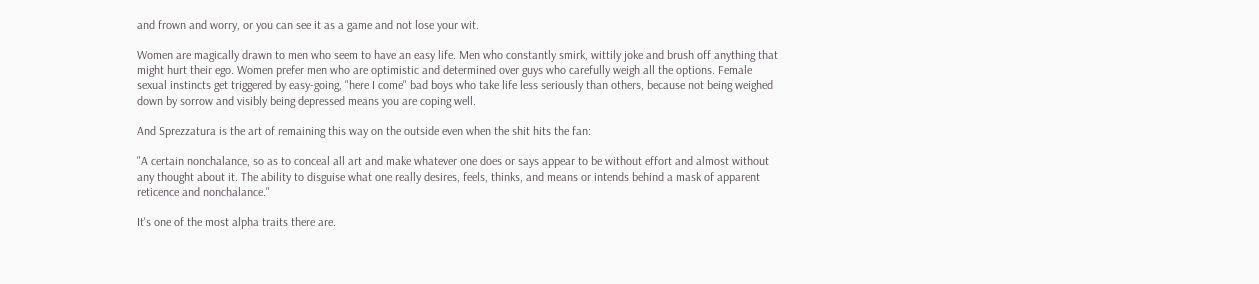and frown and worry, or you can see it as a game and not lose your wit.

Women are magically drawn to men who seem to have an easy life. Men who constantly smirk, wittily joke and brush off anything that might hurt their ego. Women prefer men who are optimistic and determined over guys who carefully weigh all the options. Female sexual instincts get triggered by easy-going, "here I come" bad boys who take life less seriously than others, because not being weighed down by sorrow and visibly being depressed means you are coping well.

And Sprezzatura is the art of remaining this way on the outside even when the shit hits the fan:

"A certain nonchalance, so as to conceal all art and make whatever one does or says appear to be without effort and almost without any thought about it. The ability to disguise what one really desires, feels, thinks, and means or intends behind a mask of apparent reticence and nonchalance."

It's one of the most alpha traits there are.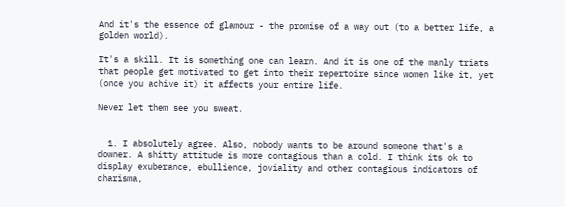And it's the essence of glamour - the promise of a way out (to a better life, a golden world).

It's a skill. It is something one can learn. And it is one of the manly triats that people get motivated to get into their repertoire since women like it, yet (once you achive it) it affects your entire life.

Never let them see you sweat.


  1. I absolutely agree. Also, nobody wants to be around someone that's a downer. A shitty attitude is more contagious than a cold. I think its ok to display exuberance, ebullience, joviality and other contagious indicators of charisma,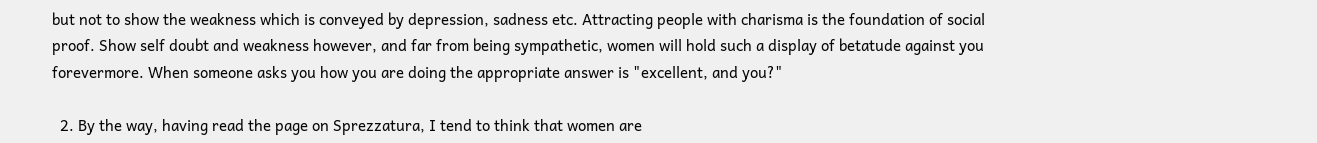but not to show the weakness which is conveyed by depression, sadness etc. Attracting people with charisma is the foundation of social proof. Show self doubt and weakness however, and far from being sympathetic, women will hold such a display of betatude against you forevermore. When someone asks you how you are doing the appropriate answer is "excellent, and you?"

  2. By the way, having read the page on Sprezzatura, I tend to think that women are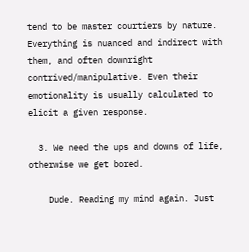tend to be master courtiers by nature. Everything is nuanced and indirect with them, and often downright contrived/manipulative. Even their emotionality is usually calculated to elicit a given response.

  3. We need the ups and downs of life, otherwise we get bored.

    Dude. Reading my mind again. Just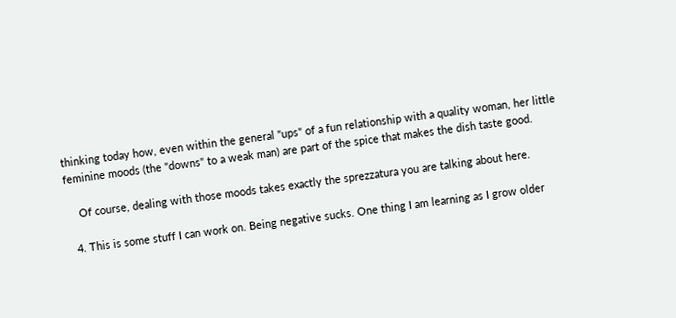thinking today how, even within the general "ups" of a fun relationship with a quality woman, her little feminine moods (the "downs" to a weak man) are part of the spice that makes the dish taste good.

    Of course, dealing with those moods takes exactly the sprezzatura you are talking about here.

  4. This is some stuff I can work on. Being negative sucks. One thing I am learning as I grow older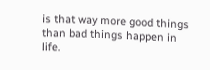is that way more good things than bad things happen in life.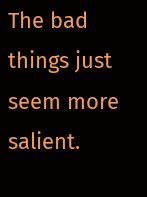The bad things just seem more salient.